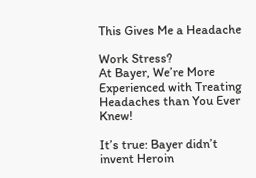This Gives Me a Headache

Work Stress?
At Bayer, We’re More Experienced with Treating Headaches than You Ever Knew!

It’s true: Bayer didn’t invent Heroin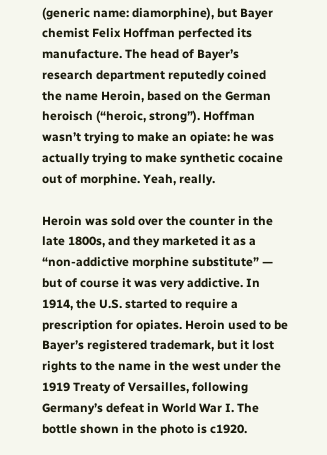(generic name: diamorphine), but Bayer chemist Felix Hoffman perfected its manufacture. The head of Bayer’s research department reputedly coined the name Heroin, based on the German heroisch (“heroic, strong”). Hoffman wasn’t trying to make an opiate: he was actually trying to make synthetic cocaine out of morphine. Yeah, really.

Heroin was sold over the counter in the late 1800s, and they marketed it as a “non-addictive morphine substitute” — but of course it was very addictive. In 1914, the U.S. started to require a prescription for opiates. Heroin used to be Bayer’s registered trademark, but it lost rights to the name in the west under the 1919 Treaty of Versailles, following Germany’s defeat in World War I. The bottle shown in the photo is c1920.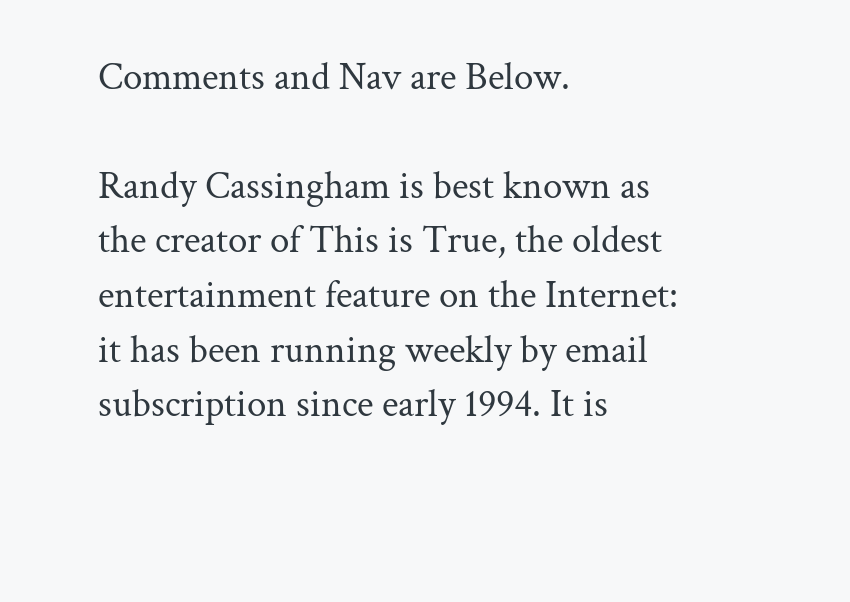Comments and Nav are Below.

Randy Cassingham is best known as the creator of This is True, the oldest entertainment feature on the Internet: it has been running weekly by email subscription since early 1994. It is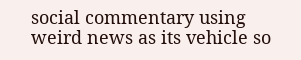social commentary using weird news as its vehicle so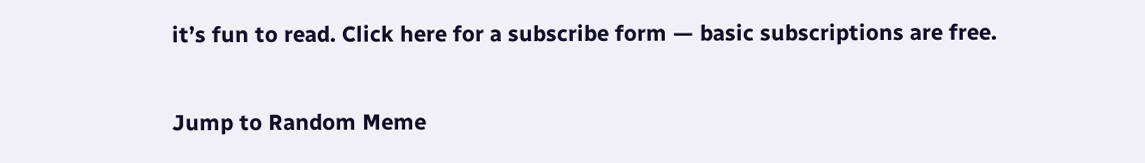it’s fun to read. Click here for a subscribe form — basic subscriptions are free.

Jump to Random Meme